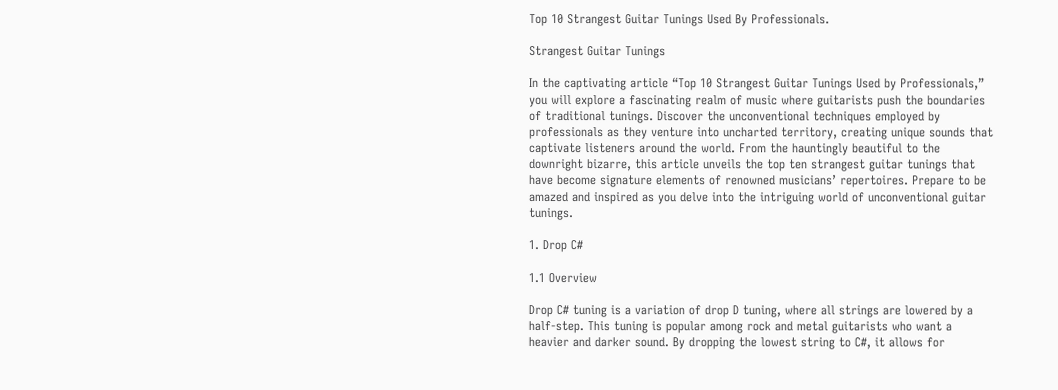Top 10 Strangest Guitar Tunings Used By Professionals.

Strangest Guitar Tunings

In the captivating article “Top 10 Strangest Guitar Tunings Used by Professionals,” you will explore a fascinating realm of music where guitarists push the boundaries of traditional tunings. Discover the unconventional techniques employed by professionals as they venture into uncharted territory, creating unique sounds that captivate listeners around the world. From the hauntingly beautiful to the downright bizarre, this article unveils the top ten strangest guitar tunings that have become signature elements of renowned musicians’ repertoires. Prepare to be amazed and inspired as you delve into the intriguing world of unconventional guitar tunings.

1. Drop C#

1.1 Overview

Drop C# tuning is a variation of drop D tuning, where all strings are lowered by a half-step. This tuning is popular among rock and metal guitarists who want a heavier and darker sound. By dropping the lowest string to C#, it allows for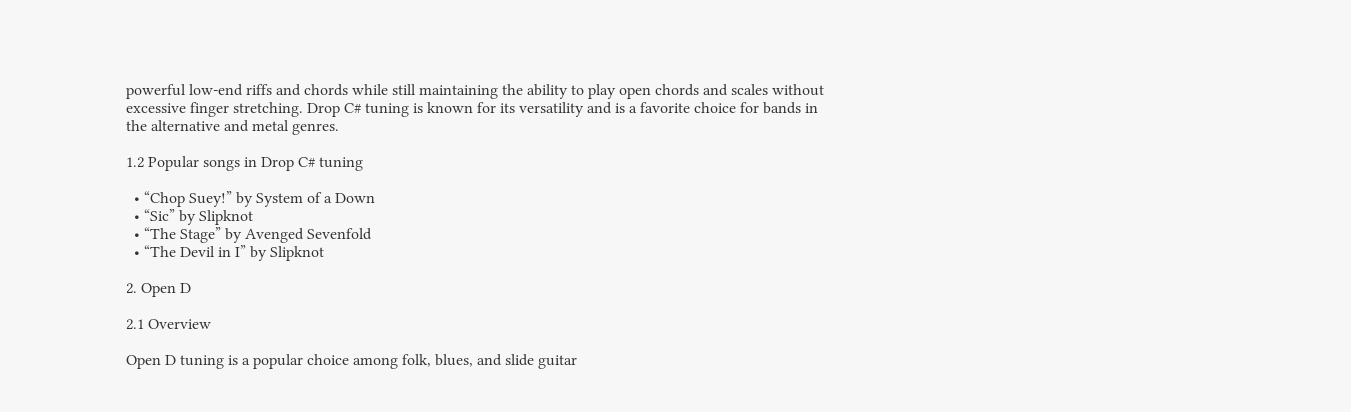powerful low-end riffs and chords while still maintaining the ability to play open chords and scales without excessive finger stretching. Drop C# tuning is known for its versatility and is a favorite choice for bands in the alternative and metal genres.

1.2 Popular songs in Drop C# tuning

  • “Chop Suey!” by System of a Down
  • “Sic” by Slipknot
  • “The Stage” by Avenged Sevenfold
  • “The Devil in I” by Slipknot

2. Open D

2.1 Overview

Open D tuning is a popular choice among folk, blues, and slide guitar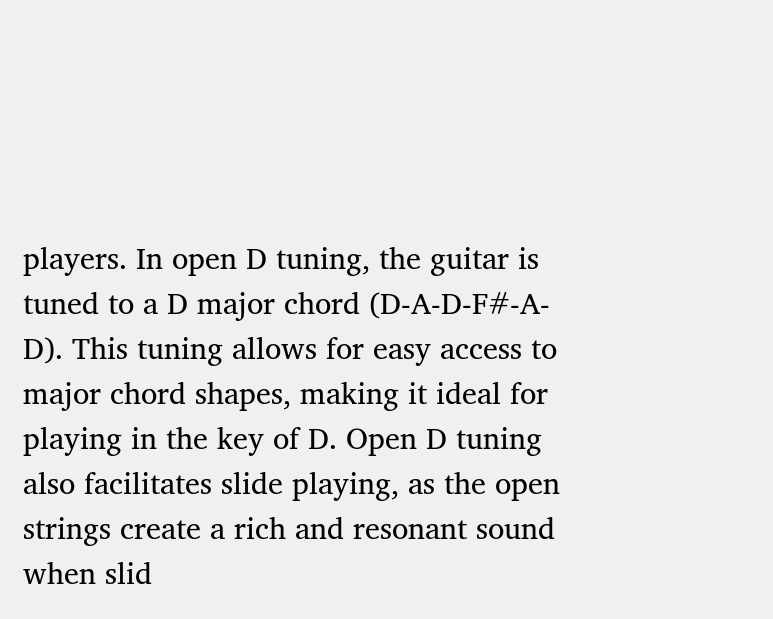players. In open D tuning, the guitar is tuned to a D major chord (D-A-D-F#-A-D). This tuning allows for easy access to major chord shapes, making it ideal for playing in the key of D. Open D tuning also facilitates slide playing, as the open strings create a rich and resonant sound when slid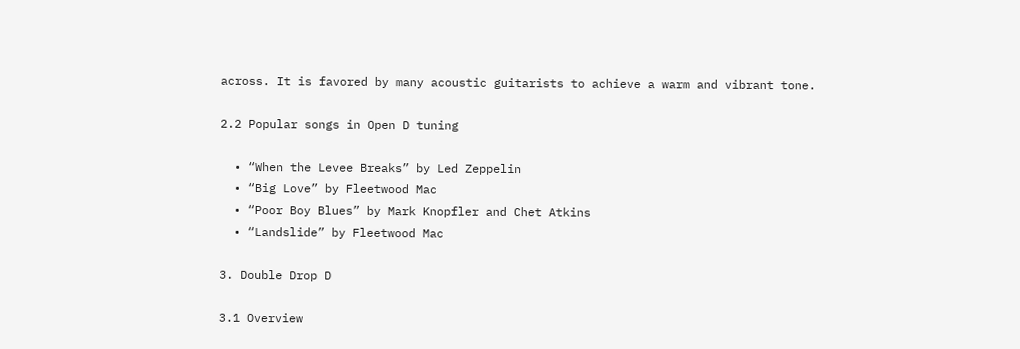across. It is favored by many acoustic guitarists to achieve a warm and vibrant tone.

2.2 Popular songs in Open D tuning

  • “When the Levee Breaks” by Led Zeppelin
  • “Big Love” by Fleetwood Mac
  • “Poor Boy Blues” by Mark Knopfler and Chet Atkins
  • “Landslide” by Fleetwood Mac

3. Double Drop D

3.1 Overview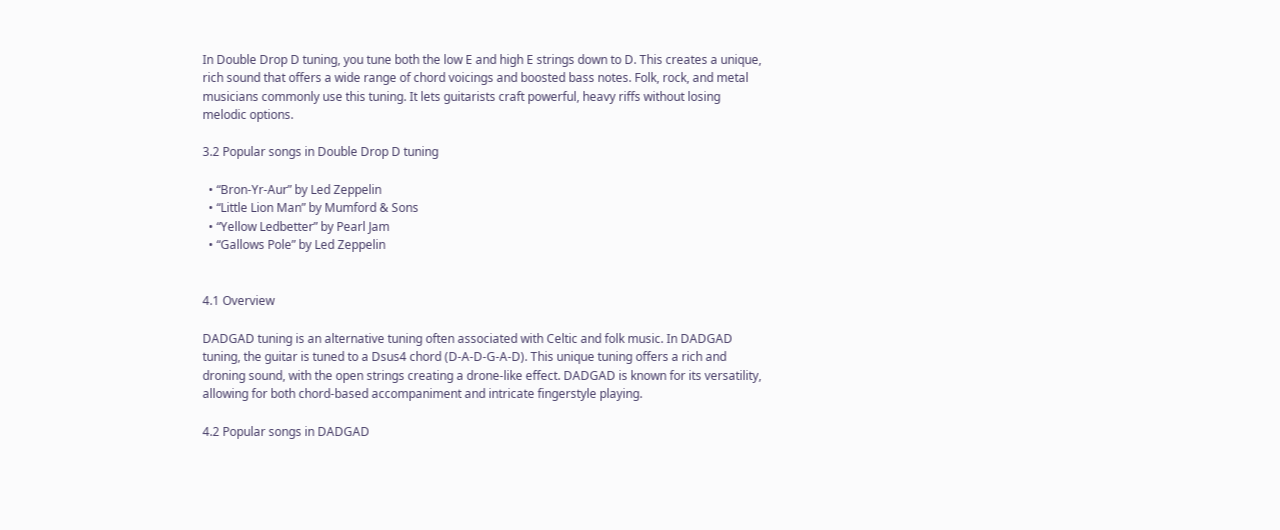In Double Drop D tuning, you tune both the low E and high E strings down to D. This creates a unique, rich sound that offers a wide range of chord voicings and boosted bass notes. Folk, rock, and metal musicians commonly use this tuning. It lets guitarists craft powerful, heavy riffs without losing melodic options.

3.2 Popular songs in Double Drop D tuning

  • “Bron-Yr-Aur” by Led Zeppelin
  • “Little Lion Man” by Mumford & Sons
  • “Yellow Ledbetter” by Pearl Jam
  • “Gallows Pole” by Led Zeppelin


4.1 Overview

DADGAD tuning is an alternative tuning often associated with Celtic and folk music. In DADGAD tuning, the guitar is tuned to a Dsus4 chord (D-A-D-G-A-D). This unique tuning offers a rich and droning sound, with the open strings creating a drone-like effect. DADGAD is known for its versatility, allowing for both chord-based accompaniment and intricate fingerstyle playing.

4.2 Popular songs in DADGAD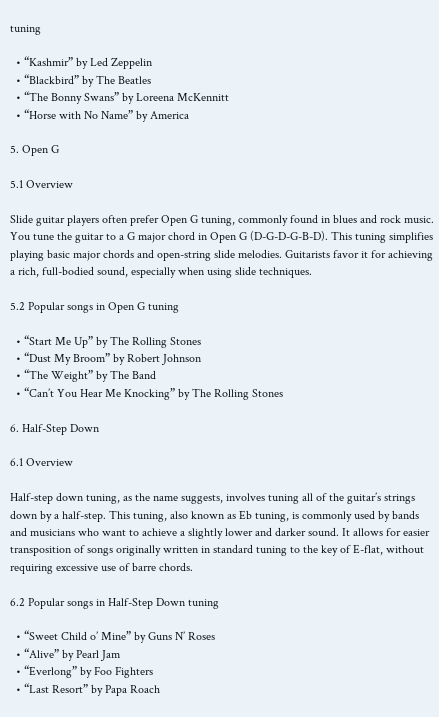tuning

  • “Kashmir” by Led Zeppelin
  • “Blackbird” by The Beatles
  • “The Bonny Swans” by Loreena McKennitt
  • “Horse with No Name” by America

5. Open G

5.1 Overview

Slide guitar players often prefer Open G tuning, commonly found in blues and rock music. You tune the guitar to a G major chord in Open G (D-G-D-G-B-D). This tuning simplifies playing basic major chords and open-string slide melodies. Guitarists favor it for achieving a rich, full-bodied sound, especially when using slide techniques.

5.2 Popular songs in Open G tuning

  • “Start Me Up” by The Rolling Stones
  • “Dust My Broom” by Robert Johnson
  • “The Weight” by The Band
  • “Can’t You Hear Me Knocking” by The Rolling Stones

6. Half-Step Down

6.1 Overview

Half-step down tuning, as the name suggests, involves tuning all of the guitar’s strings down by a half-step. This tuning, also known as Eb tuning, is commonly used by bands and musicians who want to achieve a slightly lower and darker sound. It allows for easier transposition of songs originally written in standard tuning to the key of E-flat, without requiring excessive use of barre chords.

6.2 Popular songs in Half-Step Down tuning

  • “Sweet Child o’ Mine” by Guns N’ Roses
  • “Alive” by Pearl Jam
  • “Everlong” by Foo Fighters
  • “Last Resort” by Papa Roach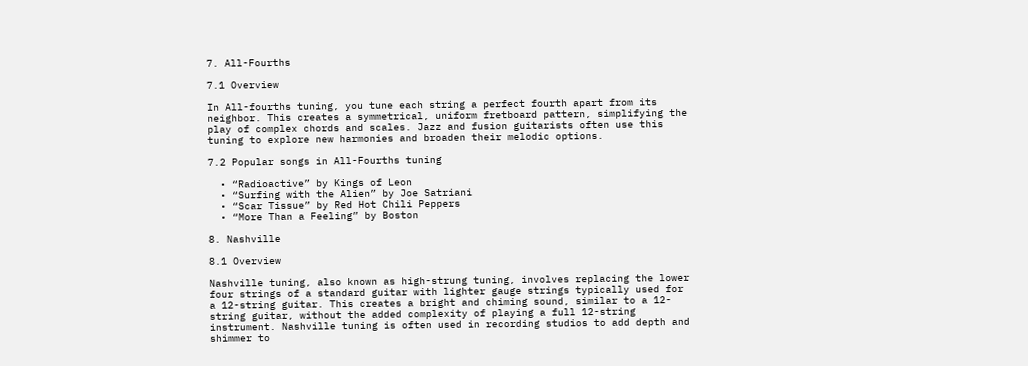7. All-Fourths

7.1 Overview

In All-fourths tuning, you tune each string a perfect fourth apart from its neighbor. This creates a symmetrical, uniform fretboard pattern, simplifying the play of complex chords and scales. Jazz and fusion guitarists often use this tuning to explore new harmonies and broaden their melodic options.

7.2 Popular songs in All-Fourths tuning

  • “Radioactive” by Kings of Leon
  • “Surfing with the Alien” by Joe Satriani
  • “Scar Tissue” by Red Hot Chili Peppers
  • “More Than a Feeling” by Boston

8. Nashville

8.1 Overview

Nashville tuning, also known as high-strung tuning, involves replacing the lower four strings of a standard guitar with lighter gauge strings typically used for a 12-string guitar. This creates a bright and chiming sound, similar to a 12-string guitar, without the added complexity of playing a full 12-string instrument. Nashville tuning is often used in recording studios to add depth and shimmer to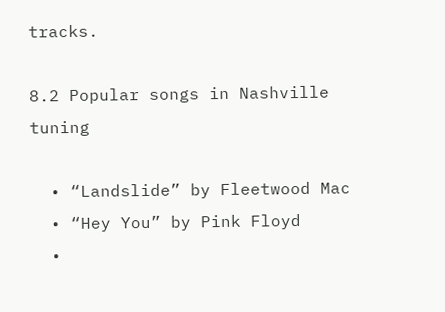tracks.

8.2 Popular songs in Nashville tuning

  • “Landslide” by Fleetwood Mac
  • “Hey You” by Pink Floyd
  •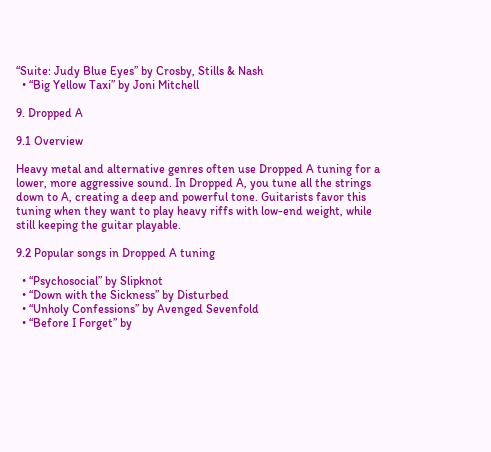“Suite: Judy Blue Eyes” by Crosby, Stills & Nash
  • “Big Yellow Taxi” by Joni Mitchell

9. Dropped A

9.1 Overview

Heavy metal and alternative genres often use Dropped A tuning for a lower, more aggressive sound. In Dropped A, you tune all the strings down to A, creating a deep and powerful tone. Guitarists favor this tuning when they want to play heavy riffs with low-end weight, while still keeping the guitar playable.

9.2 Popular songs in Dropped A tuning

  • “Psychosocial” by Slipknot
  • “Down with the Sickness” by Disturbed
  • “Unholy Confessions” by Avenged Sevenfold
  • “Before I Forget” by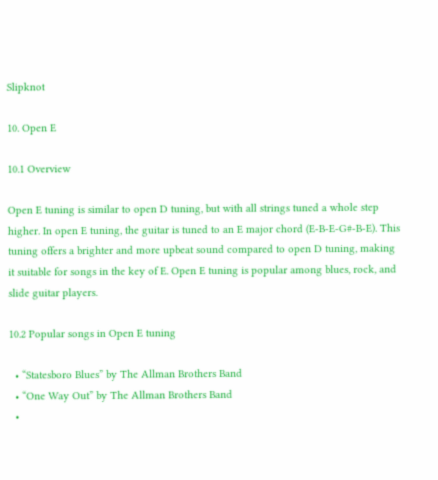Slipknot

10. Open E

10.1 Overview

Open E tuning is similar to open D tuning, but with all strings tuned a whole step higher. In open E tuning, the guitar is tuned to an E major chord (E-B-E-G#-B-E). This tuning offers a brighter and more upbeat sound compared to open D tuning, making it suitable for songs in the key of E. Open E tuning is popular among blues, rock, and slide guitar players.

10.2 Popular songs in Open E tuning

  • “Statesboro Blues” by The Allman Brothers Band
  • “One Way Out” by The Allman Brothers Band
  •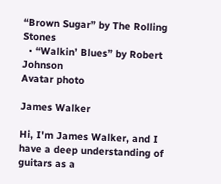“Brown Sugar” by The Rolling Stones
  • “Walkin’ Blues” by Robert Johnson
Avatar photo

James Walker

Hi, I'm James Walker, and I have a deep understanding of guitars as a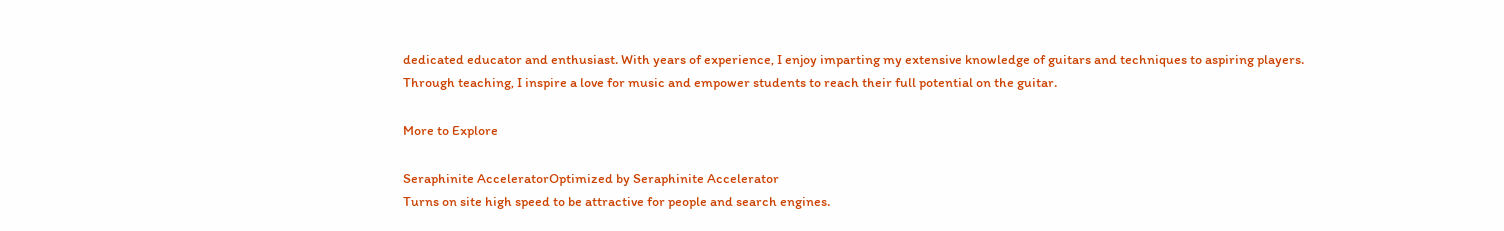dedicated educator and enthusiast. With years of experience, I enjoy imparting my extensive knowledge of guitars and techniques to aspiring players. Through teaching, I inspire a love for music and empower students to reach their full potential on the guitar.

More to Explore

Seraphinite AcceleratorOptimized by Seraphinite Accelerator
Turns on site high speed to be attractive for people and search engines.